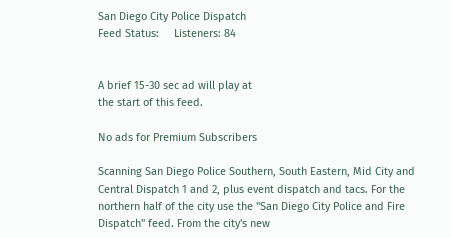San Diego City Police Dispatch
Feed Status:     Listeners: 84


A brief 15-30 sec ad will play at
the start of this feed.

No ads for Premium Subscribers

Scanning San Diego Police Southern, South Eastern, Mid City and Central Dispatch 1 and 2, plus event dispatch and tacs. For the northern half of the city use the "San Diego City Police and Fire Dispatch" feed. From the city's new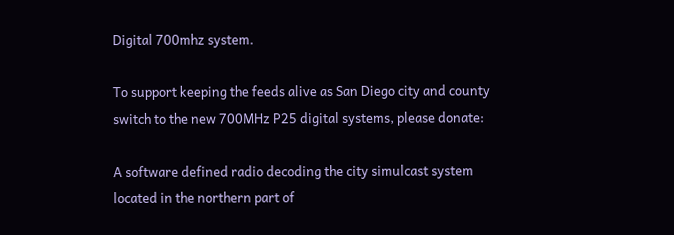Digital 700mhz system.

To support keeping the feeds alive as San Diego city and county switch to the new 700MHz P25 digital systems, please donate:

A software defined radio decoding the city simulcast system located in the northern part of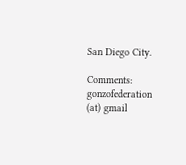San Diego City.

Comments: gonzofederation (at) gmail